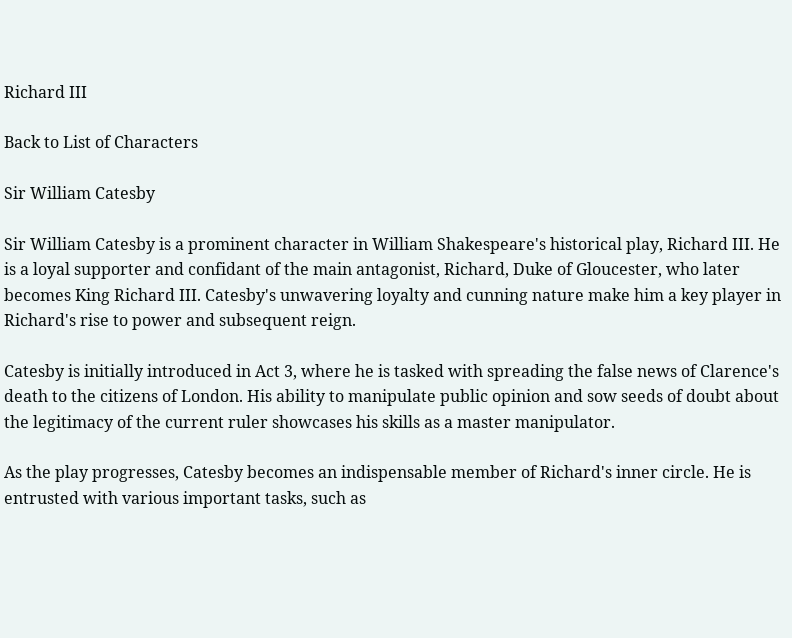Richard III

Back to List of Characters

Sir William Catesby

Sir William Catesby is a prominent character in William Shakespeare's historical play, Richard III. He is a loyal supporter and confidant of the main antagonist, Richard, Duke of Gloucester, who later becomes King Richard III. Catesby's unwavering loyalty and cunning nature make him a key player in Richard's rise to power and subsequent reign.

Catesby is initially introduced in Act 3, where he is tasked with spreading the false news of Clarence's death to the citizens of London. His ability to manipulate public opinion and sow seeds of doubt about the legitimacy of the current ruler showcases his skills as a master manipulator.

As the play progresses, Catesby becomes an indispensable member of Richard's inner circle. He is entrusted with various important tasks, such as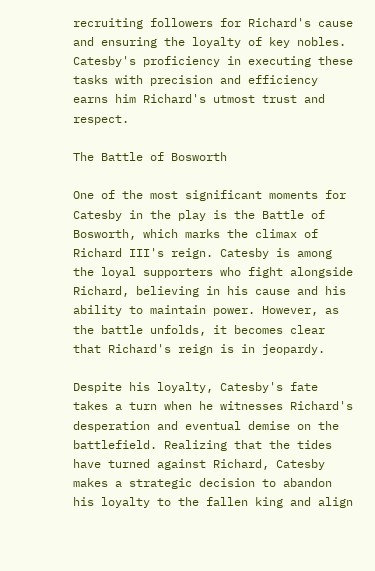recruiting followers for Richard's cause and ensuring the loyalty of key nobles. Catesby's proficiency in executing these tasks with precision and efficiency earns him Richard's utmost trust and respect.

The Battle of Bosworth

One of the most significant moments for Catesby in the play is the Battle of Bosworth, which marks the climax of Richard III's reign. Catesby is among the loyal supporters who fight alongside Richard, believing in his cause and his ability to maintain power. However, as the battle unfolds, it becomes clear that Richard's reign is in jeopardy.

Despite his loyalty, Catesby's fate takes a turn when he witnesses Richard's desperation and eventual demise on the battlefield. Realizing that the tides have turned against Richard, Catesby makes a strategic decision to abandon his loyalty to the fallen king and align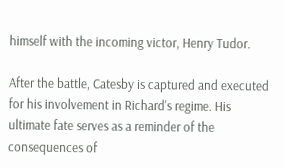himself with the incoming victor, Henry Tudor.

After the battle, Catesby is captured and executed for his involvement in Richard's regime. His ultimate fate serves as a reminder of the consequences of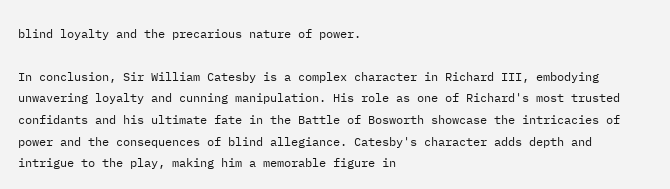blind loyalty and the precarious nature of power.

In conclusion, Sir William Catesby is a complex character in Richard III, embodying unwavering loyalty and cunning manipulation. His role as one of Richard's most trusted confidants and his ultimate fate in the Battle of Bosworth showcase the intricacies of power and the consequences of blind allegiance. Catesby's character adds depth and intrigue to the play, making him a memorable figure in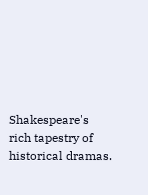Shakespeare's rich tapestry of historical dramas.